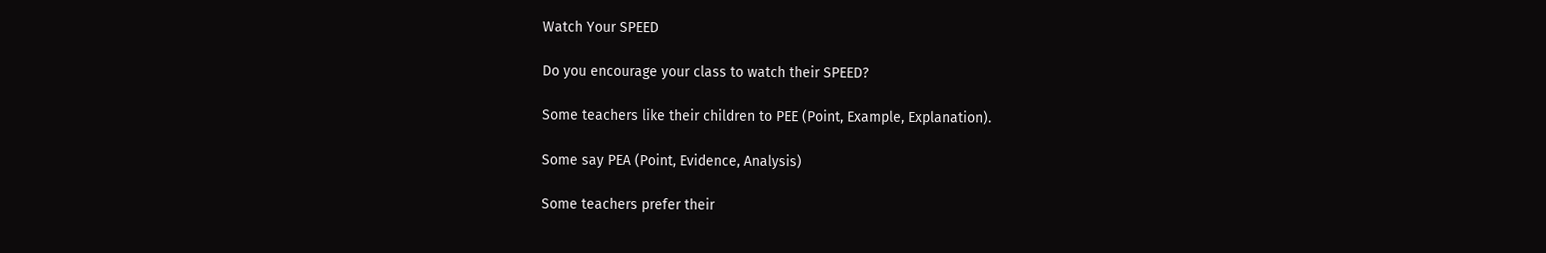Watch Your SPEED

Do you encourage your class to watch their SPEED?

Some teachers like their children to PEE (Point, Example, Explanation).

Some say PEA (Point, Evidence, Analysis)

Some teachers prefer their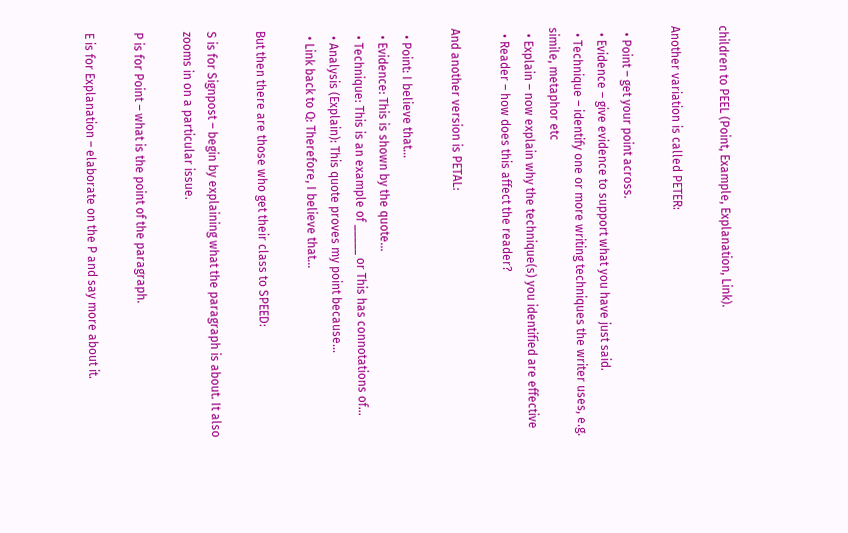children to PEEL (Point, Example, Explanation, Link).

Another variation is called PETER:

  • Point – get your point across.
  • Evidence – give evidence to support what you have just said.
  • Technique – identify one or more writing techniques the writer uses, e.g. simile, metaphor etc
  • Explain – now explain why the technique(s) you identified are effective
  • Reader – how does this affect the reader?

And another version is PETAL:

  • Point: I believe that…
  • Evidence: This is shown by the quote…
  • Technique: This is an example of _____ or This has connotations of…
  • Analysis (Explain): This quote proves my point because…
  • Link back to Q: Therefore, I believe that…

But then there are those who get their class to SPEED:

S is for Signpost – begin by explaining what the paragraph is about. It also zooms in on a particular issue.

P is for Point – what is the point of the paragraph.

E is for Explanation – elaborate on the P and say more about it.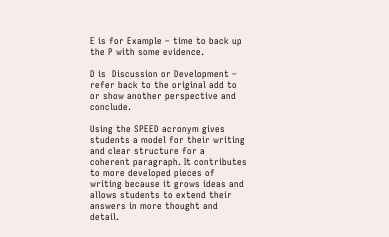E is for Example – time to back up the P with some evidence.

D is  Discussion or Development – refer back to the original add to or show another perspective and conclude.

Using the SPEED acronym gives students a model for their writing and clear structure for a coherent paragraph. It contributes to more developed pieces of writing because it grows ideas and allows students to extend their answers in more thought and detail.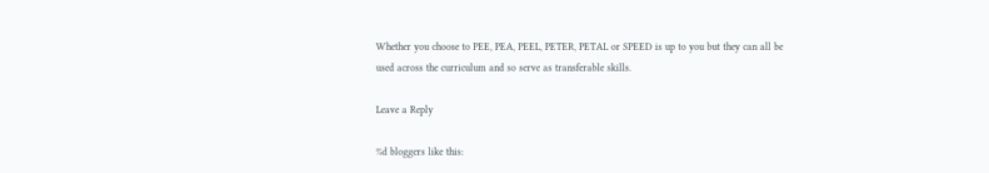Whether you choose to PEE, PEA, PEEL, PETER, PETAL or SPEED is up to you but they can all be used across the curriculum and so serve as transferable skills.

Leave a Reply

%d bloggers like this: